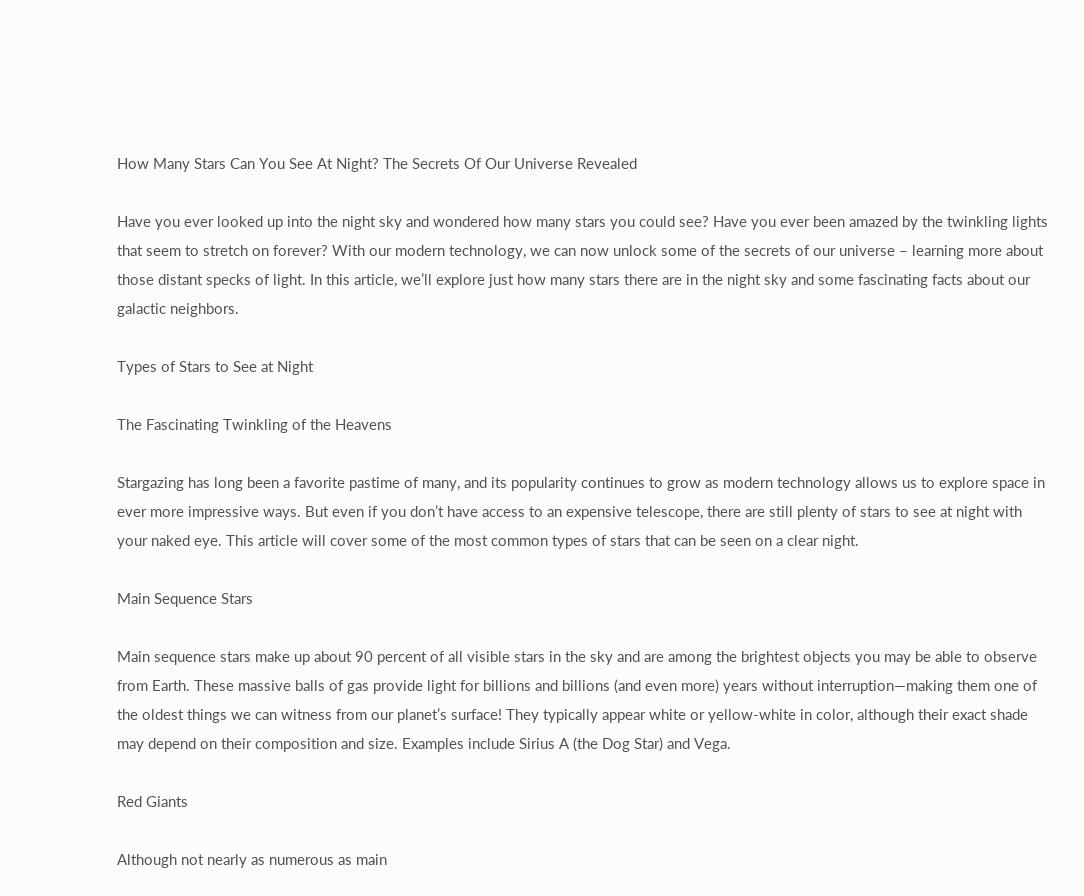How Many Stars Can You See At Night? The Secrets Of Our Universe Revealed

Have you ever looked up into the night sky and wondered how many stars you could see? Have you ever been amazed by the twinkling lights that seem to stretch on forever? With our modern technology, we can now unlock some of the secrets of our universe – learning more about those distant specks of light. In this article, we’ll explore just how many stars there are in the night sky and some fascinating facts about our galactic neighbors.

Types of Stars to See at Night

The Fascinating Twinkling of the Heavens

Stargazing has long been a favorite pastime of many, and its popularity continues to grow as modern technology allows us to explore space in ever more impressive ways. But even if you don’t have access to an expensive telescope, there are still plenty of stars to see at night with your naked eye. This article will cover some of the most common types of stars that can be seen on a clear night.

Main Sequence Stars

Main sequence stars make up about 90 percent of all visible stars in the sky and are among the brightest objects you may be able to observe from Earth. These massive balls of gas provide light for billions and billions (and even more) years without interruption—making them one of the oldest things we can witness from our planet’s surface! They typically appear white or yellow-white in color, although their exact shade may depend on their composition and size. Examples include Sirius A (the Dog Star) and Vega.

Red Giants

Although not nearly as numerous as main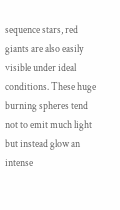sequence stars, red giants are also easily visible under ideal conditions. These huge burning spheres tend not to emit much light but instead glow an intense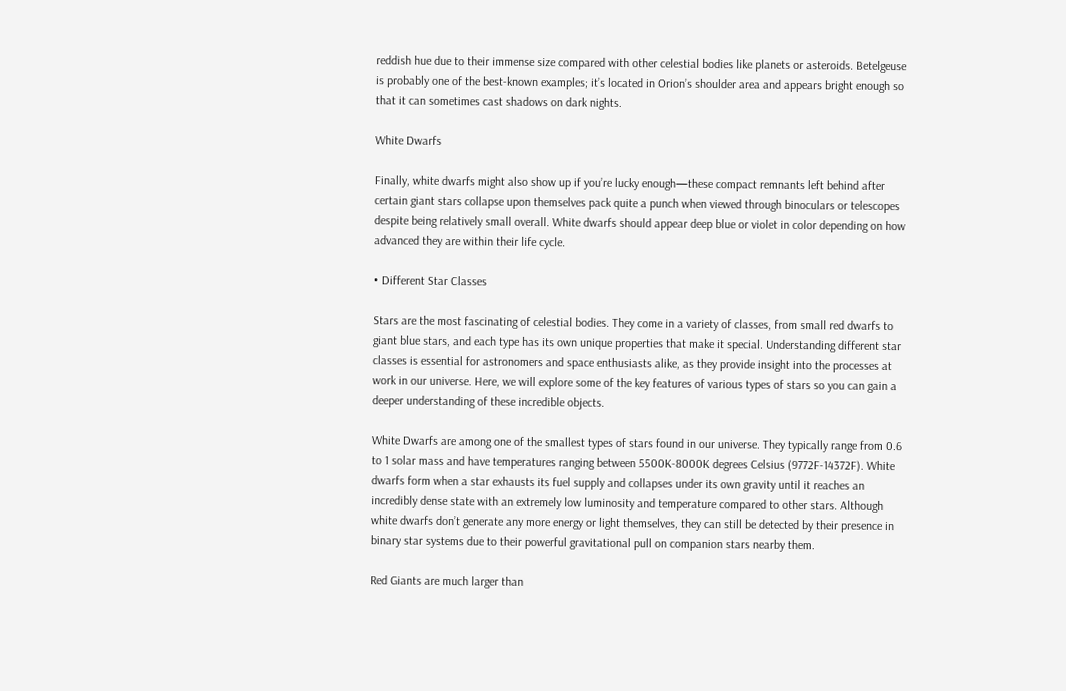reddish hue due to their immense size compared with other celestial bodies like planets or asteroids. Betelgeuse is probably one of the best-known examples; it’s located in Orion’s shoulder area and appears bright enough so that it can sometimes cast shadows on dark nights.

White Dwarfs

Finally, white dwarfs might also show up if you’re lucky enough—these compact remnants left behind after certain giant stars collapse upon themselves pack quite a punch when viewed through binoculars or telescopes despite being relatively small overall. White dwarfs should appear deep blue or violet in color depending on how advanced they are within their life cycle.

• Different Star Classes

Stars are the most fascinating of celestial bodies. They come in a variety of classes, from small red dwarfs to giant blue stars, and each type has its own unique properties that make it special. Understanding different star classes is essential for astronomers and space enthusiasts alike, as they provide insight into the processes at work in our universe. Here, we will explore some of the key features of various types of stars so you can gain a deeper understanding of these incredible objects.

White Dwarfs are among one of the smallest types of stars found in our universe. They typically range from 0.6 to 1 solar mass and have temperatures ranging between 5500K-8000K degrees Celsius (9772F-14372F). White dwarfs form when a star exhausts its fuel supply and collapses under its own gravity until it reaches an incredibly dense state with an extremely low luminosity and temperature compared to other stars. Although white dwarfs don’t generate any more energy or light themselves, they can still be detected by their presence in binary star systems due to their powerful gravitational pull on companion stars nearby them.

Red Giants are much larger than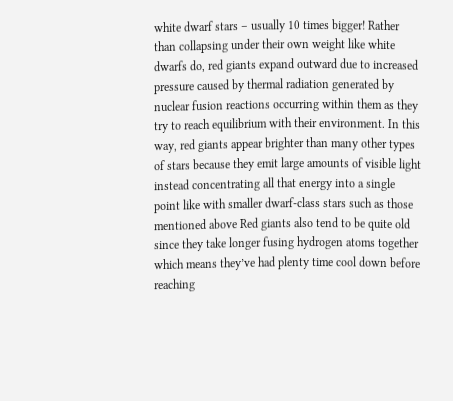white dwarf stars – usually 10 times bigger! Rather than collapsing under their own weight like white dwarfs do, red giants expand outward due to increased pressure caused by thermal radiation generated by nuclear fusion reactions occurring within them as they try to reach equilibrium with their environment. In this way, red giants appear brighter than many other types of stars because they emit large amounts of visible light instead concentrating all that energy into a single point like with smaller dwarf-class stars such as those mentioned above Red giants also tend to be quite old since they take longer fusing hydrogen atoms together which means they’ve had plenty time cool down before reaching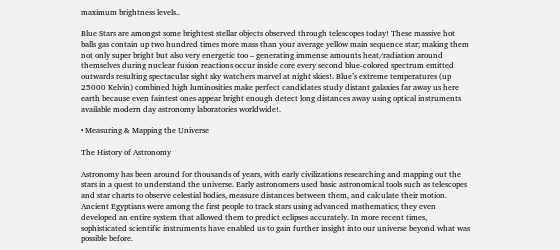maximum brightness levels..

Blue Stars are amongst some brightest stellar objects observed through telescopes today! These massive hot balls gas contain up two hundred times more mass than your average yellow main sequence star; making them not only super bright but also very energetic too – generating immense amounts heat/radiation around themselves during nuclear fusion reactions occur inside core every second blue-colored spectrum emitted outwards resulting spectacular sight sky watchers marvel at night skies!. Blue’s extreme temperatures (up 25000 Kelvin) combined high luminosities make perfect candidates study distant galaxies far away us here earth because even faintest ones appear bright enough detect long distances away using optical instruments available modern day astronomy laboratories worldwide!.

• Measuring & Mapping the Universe

The History of Astronomy

Astronomy has been around for thousands of years, with early civilizations researching and mapping out the stars in a quest to understand the universe. Early astronomers used basic astronomical tools such as telescopes and star charts to observe celestial bodies, measure distances between them, and calculate their motion. Ancient Egyptians were among the first people to track stars using advanced mathematics; they even developed an entire system that allowed them to predict eclipses accurately. In more recent times, sophisticated scientific instruments have enabled us to gain further insight into our universe beyond what was possible before.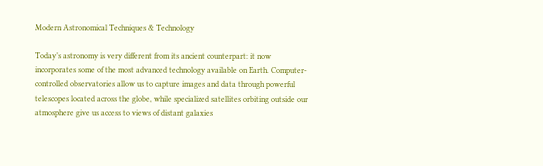Modern Astronomical Techniques & Technology

Today’s astronomy is very different from its ancient counterpart: it now incorporates some of the most advanced technology available on Earth. Computer-controlled observatories allow us to capture images and data through powerful telescopes located across the globe, while specialized satellites orbiting outside our atmosphere give us access to views of distant galaxies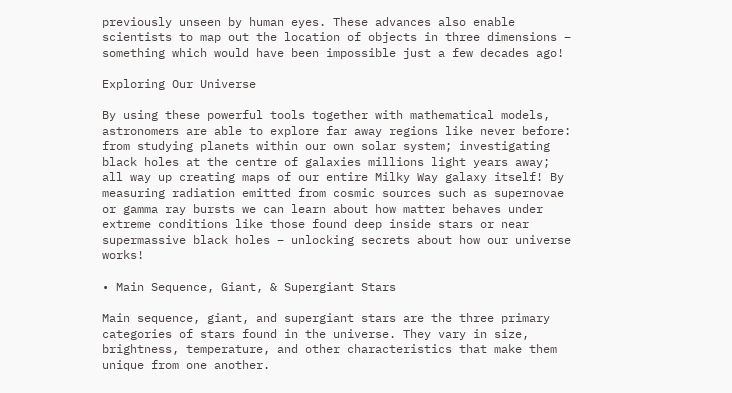previously unseen by human eyes. These advances also enable scientists to map out the location of objects in three dimensions – something which would have been impossible just a few decades ago!

Exploring Our Universe

By using these powerful tools together with mathematical models, astronomers are able to explore far away regions like never before: from studying planets within our own solar system; investigating black holes at the centre of galaxies millions light years away; all way up creating maps of our entire Milky Way galaxy itself! By measuring radiation emitted from cosmic sources such as supernovae or gamma ray bursts we can learn about how matter behaves under extreme conditions like those found deep inside stars or near supermassive black holes – unlocking secrets about how our universe works!

• Main Sequence, Giant, & Supergiant Stars

Main sequence, giant, and supergiant stars are the three primary categories of stars found in the universe. They vary in size, brightness, temperature, and other characteristics that make them unique from one another.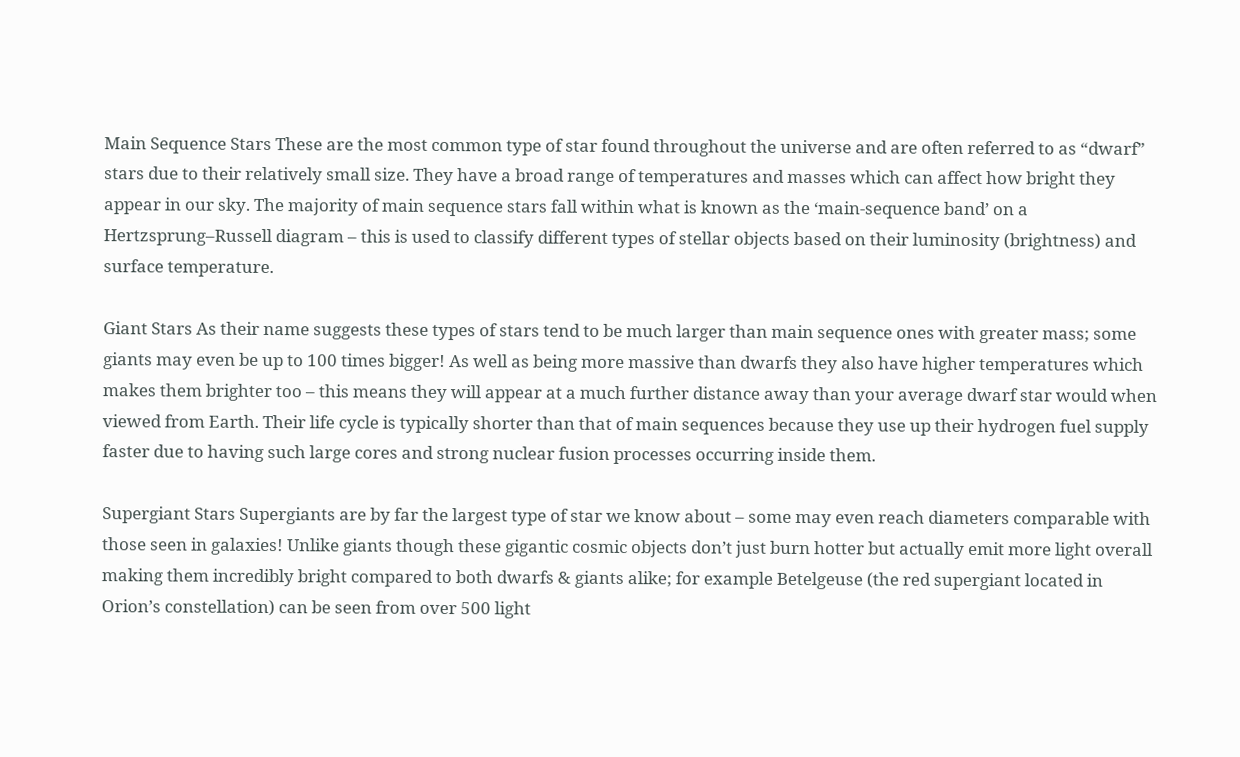Main Sequence Stars These are the most common type of star found throughout the universe and are often referred to as “dwarf” stars due to their relatively small size. They have a broad range of temperatures and masses which can affect how bright they appear in our sky. The majority of main sequence stars fall within what is known as the ‘main-sequence band’ on a Hertzsprung–Russell diagram – this is used to classify different types of stellar objects based on their luminosity (brightness) and surface temperature.

Giant Stars As their name suggests these types of stars tend to be much larger than main sequence ones with greater mass; some giants may even be up to 100 times bigger! As well as being more massive than dwarfs they also have higher temperatures which makes them brighter too – this means they will appear at a much further distance away than your average dwarf star would when viewed from Earth. Their life cycle is typically shorter than that of main sequences because they use up their hydrogen fuel supply faster due to having such large cores and strong nuclear fusion processes occurring inside them.

Supergiant Stars Supergiants are by far the largest type of star we know about – some may even reach diameters comparable with those seen in galaxies! Unlike giants though these gigantic cosmic objects don’t just burn hotter but actually emit more light overall making them incredibly bright compared to both dwarfs & giants alike; for example Betelgeuse (the red supergiant located in Orion’s constellation) can be seen from over 500 light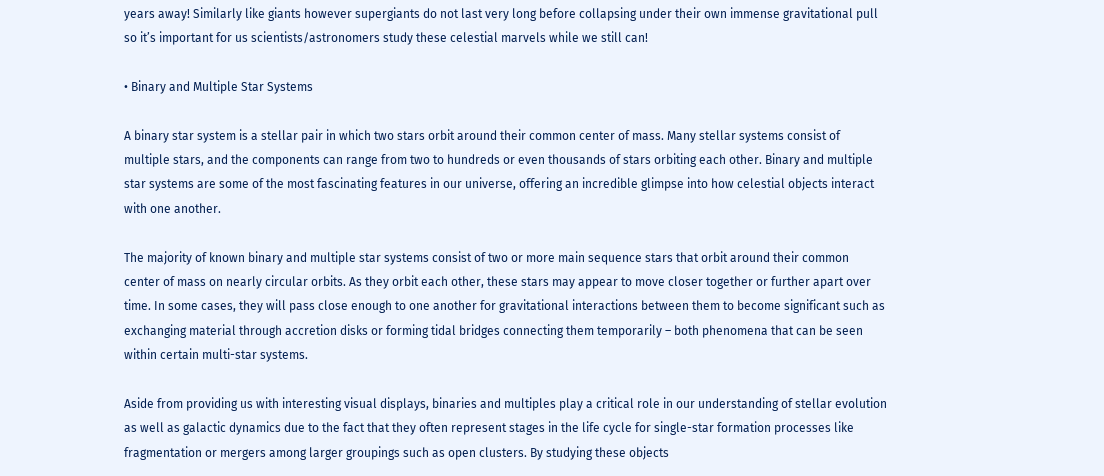years away! Similarly like giants however supergiants do not last very long before collapsing under their own immense gravitational pull so it’s important for us scientists/astronomers study these celestial marvels while we still can!

• Binary and Multiple Star Systems

A binary star system is a stellar pair in which two stars orbit around their common center of mass. Many stellar systems consist of multiple stars, and the components can range from two to hundreds or even thousands of stars orbiting each other. Binary and multiple star systems are some of the most fascinating features in our universe, offering an incredible glimpse into how celestial objects interact with one another.

The majority of known binary and multiple star systems consist of two or more main sequence stars that orbit around their common center of mass on nearly circular orbits. As they orbit each other, these stars may appear to move closer together or further apart over time. In some cases, they will pass close enough to one another for gravitational interactions between them to become significant such as exchanging material through accretion disks or forming tidal bridges connecting them temporarily – both phenomena that can be seen within certain multi-star systems.

Aside from providing us with interesting visual displays, binaries and multiples play a critical role in our understanding of stellar evolution as well as galactic dynamics due to the fact that they often represent stages in the life cycle for single-star formation processes like fragmentation or mergers among larger groupings such as open clusters. By studying these objects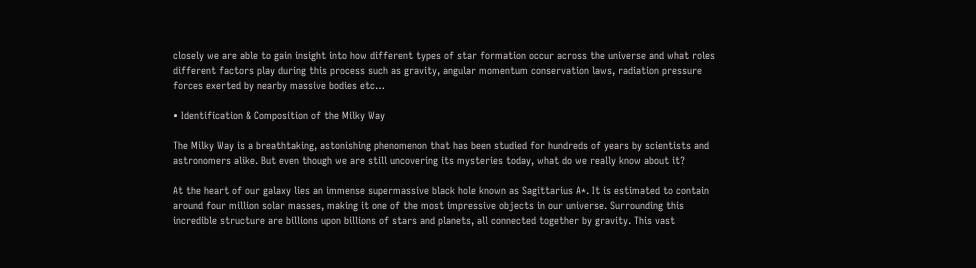closely we are able to gain insight into how different types of star formation occur across the universe and what roles different factors play during this process such as gravity, angular momentum conservation laws, radiation pressure forces exerted by nearby massive bodies etc…

• Identification & Composition of the Milky Way

The Milky Way is a breathtaking, astonishing phenomenon that has been studied for hundreds of years by scientists and astronomers alike. But even though we are still uncovering its mysteries today, what do we really know about it?

At the heart of our galaxy lies an immense supermassive black hole known as Sagittarius A*. It is estimated to contain around four million solar masses, making it one of the most impressive objects in our universe. Surrounding this incredible structure are billions upon billions of stars and planets, all connected together by gravity. This vast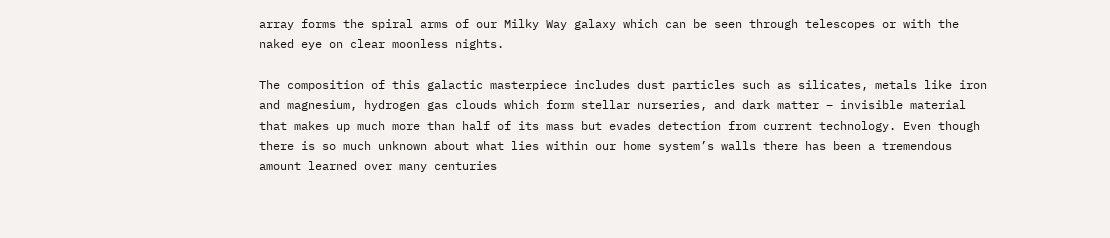array forms the spiral arms of our Milky Way galaxy which can be seen through telescopes or with the naked eye on clear moonless nights.

The composition of this galactic masterpiece includes dust particles such as silicates, metals like iron and magnesium, hydrogen gas clouds which form stellar nurseries, and dark matter – invisible material that makes up much more than half of its mass but evades detection from current technology. Even though there is so much unknown about what lies within our home system’s walls there has been a tremendous amount learned over many centuries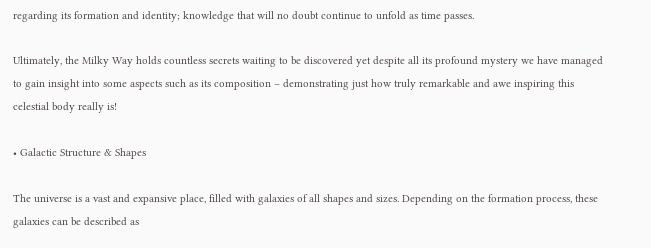regarding its formation and identity; knowledge that will no doubt continue to unfold as time passes.

Ultimately, the Milky Way holds countless secrets waiting to be discovered yet despite all its profound mystery we have managed to gain insight into some aspects such as its composition – demonstrating just how truly remarkable and awe inspiring this celestial body really is!

• Galactic Structure & Shapes

The universe is a vast and expansive place, filled with galaxies of all shapes and sizes. Depending on the formation process, these galaxies can be described as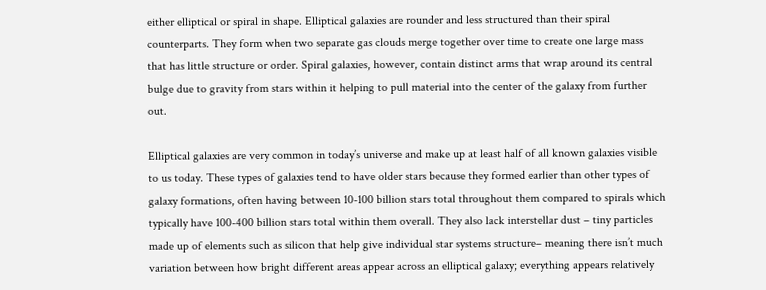either elliptical or spiral in shape. Elliptical galaxies are rounder and less structured than their spiral counterparts. They form when two separate gas clouds merge together over time to create one large mass that has little structure or order. Spiral galaxies, however, contain distinct arms that wrap around its central bulge due to gravity from stars within it helping to pull material into the center of the galaxy from further out.

Elliptical galaxies are very common in today’s universe and make up at least half of all known galaxies visible to us today. These types of galaxies tend to have older stars because they formed earlier than other types of galaxy formations, often having between 10-100 billion stars total throughout them compared to spirals which typically have 100-400 billion stars total within them overall. They also lack interstellar dust – tiny particles made up of elements such as silicon that help give individual star systems structure– meaning there isn’t much variation between how bright different areas appear across an elliptical galaxy; everything appears relatively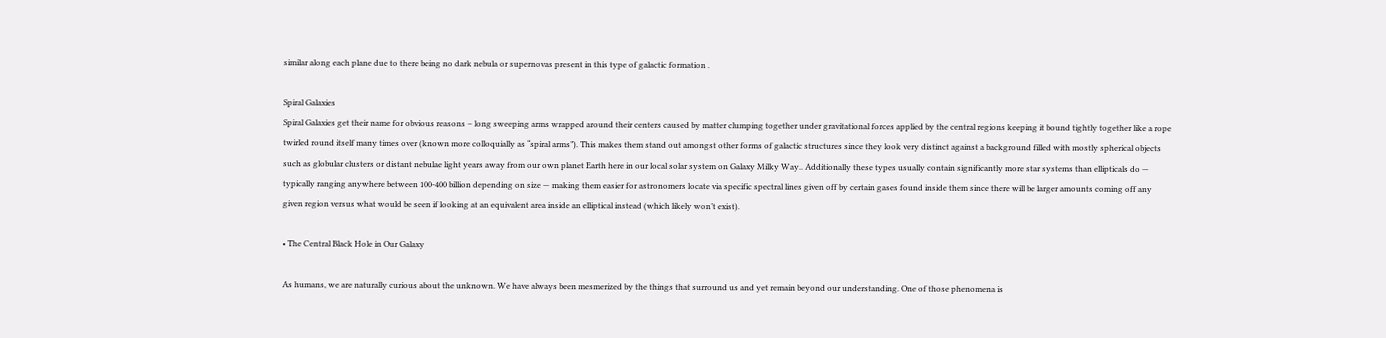similar along each plane due to there being no dark nebula or supernovas present in this type of galactic formation .

Spiral Galaxies
Spiral Galaxies get their name for obvious reasons – long sweeping arms wrapped around their centers caused by matter clumping together under gravitational forces applied by the central regions keeping it bound tightly together like a rope twirled round itself many times over (known more colloquially as “spiral arms”). This makes them stand out amongst other forms of galactic structures since they look very distinct against a background filled with mostly spherical objects such as globular clusters or distant nebulae light years away from our own planet Earth here in our local solar system on Galaxy Milky Way.. Additionally these types usually contain significantly more star systems than ellipticals do — typically ranging anywhere between 100-400 billion depending on size — making them easier for astronomers locate via specific spectral lines given off by certain gases found inside them since there will be larger amounts coming off any given region versus what would be seen if looking at an equivalent area inside an elliptical instead (which likely won’t exist).

• The Central Black Hole in Our Galaxy

As humans, we are naturally curious about the unknown. We have always been mesmerized by the things that surround us and yet remain beyond our understanding. One of those phenomena is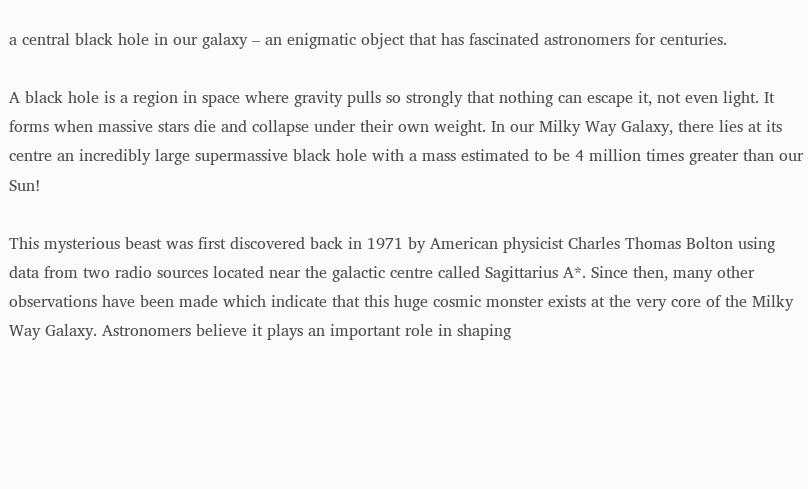a central black hole in our galaxy – an enigmatic object that has fascinated astronomers for centuries.

A black hole is a region in space where gravity pulls so strongly that nothing can escape it, not even light. It forms when massive stars die and collapse under their own weight. In our Milky Way Galaxy, there lies at its centre an incredibly large supermassive black hole with a mass estimated to be 4 million times greater than our Sun!

This mysterious beast was first discovered back in 1971 by American physicist Charles Thomas Bolton using data from two radio sources located near the galactic centre called Sagittarius A*. Since then, many other observations have been made which indicate that this huge cosmic monster exists at the very core of the Milky Way Galaxy. Astronomers believe it plays an important role in shaping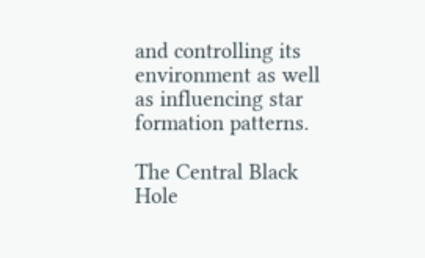and controlling its environment as well as influencing star formation patterns.

The Central Black Hole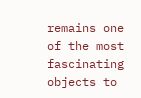remains one of the most fascinating objects to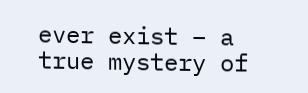ever exist – a true mystery of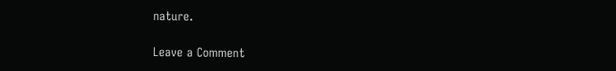nature.

Leave a Comment